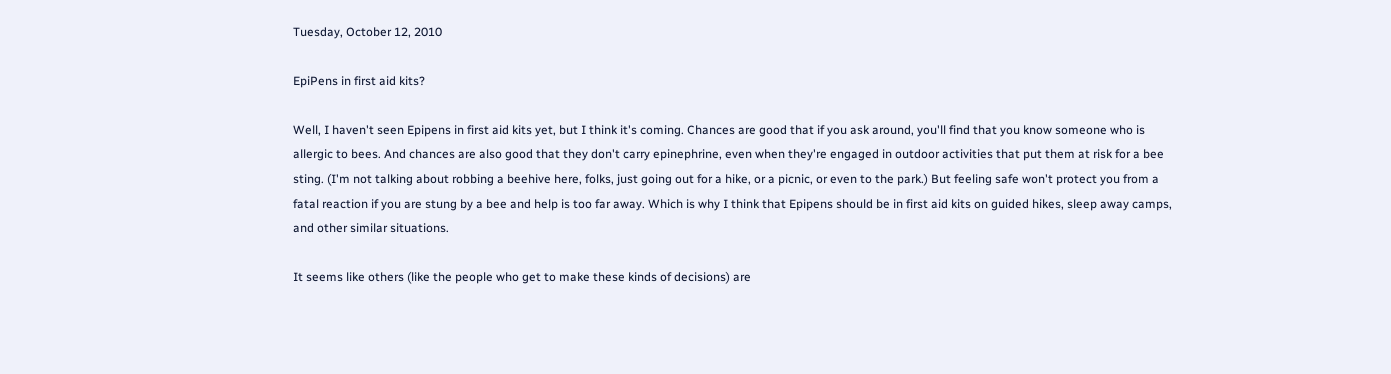Tuesday, October 12, 2010

EpiPens in first aid kits?

Well, I haven't seen Epipens in first aid kits yet, but I think it's coming. Chances are good that if you ask around, you'll find that you know someone who is allergic to bees. And chances are also good that they don't carry epinephrine, even when they're engaged in outdoor activities that put them at risk for a bee sting. (I'm not talking about robbing a beehive here, folks, just going out for a hike, or a picnic, or even to the park.) But feeling safe won't protect you from a fatal reaction if you are stung by a bee and help is too far away. Which is why I think that Epipens should be in first aid kits on guided hikes, sleep away camps, and other similar situations.

It seems like others (like the people who get to make these kinds of decisions) are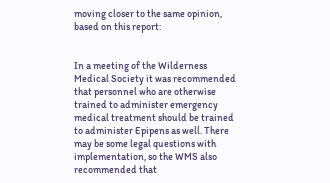moving closer to the same opinion, based on this report:


In a meeting of the Wilderness Medical Society it was recommended that personnel who are otherwise trained to administer emergency medical treatment should be trained to administer Epipens as well. There may be some legal questions with implementation, so the WMS also recommended that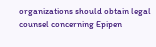organizations should obtain legal counsel concerning Epipen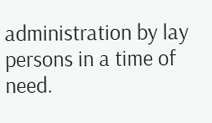administration by lay persons in a time of need.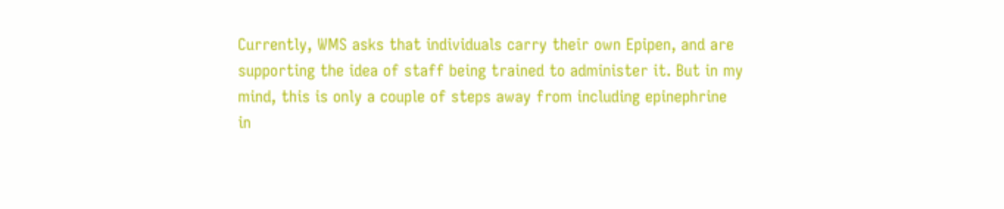Currently, WMS asks that individuals carry their own Epipen, and are supporting the idea of staff being trained to administer it. But in my mind, this is only a couple of steps away from including epinephrine in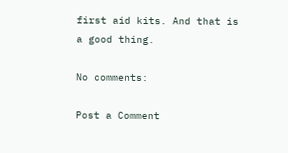first aid kits. And that is a good thing.

No comments:

Post a Comment